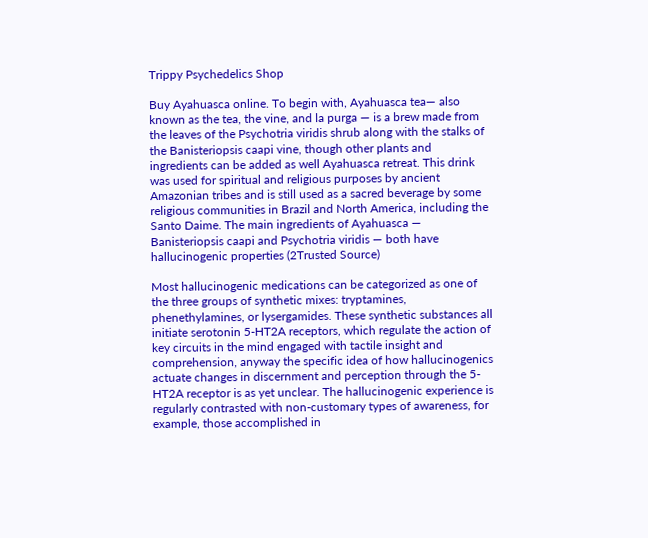Trippy Psychedelics Shop

Buy Ayahuasca online. To begin with, Ayahuasca tea— also known as the tea, the vine, and la purga — is a brew made from the leaves of the Psychotria viridis shrub along with the stalks of the Banisteriopsis caapi vine, though other plants and ingredients can be added as well Ayahuasca retreat. This drink was used for spiritual and religious purposes by ancient Amazonian tribes and is still used as a sacred beverage by some religious communities in Brazil and North America, including the Santo Daime. The main ingredients of Ayahuasca — Banisteriopsis caapi and Psychotria viridis — both have hallucinogenic properties (2Trusted Source)

Most hallucinogenic medications can be categorized as one of the three groups of synthetic mixes: tryptamines, phenethylamines, or lysergamides. These synthetic substances all initiate serotonin 5-HT2A receptors, which regulate the action of key circuits in the mind engaged with tactile insight and comprehension, anyway the specific idea of how hallucinogenics actuate changes in discernment and perception through the 5-HT2A receptor is as yet unclear. The hallucinogenic experience is regularly contrasted with non-customary types of awareness, for example, those accomplished in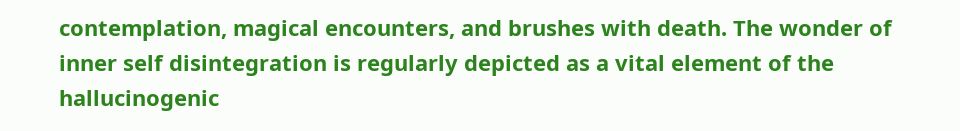contemplation, magical encounters, and brushes with death. The wonder of inner self disintegration is regularly depicted as a vital element of the hallucinogenic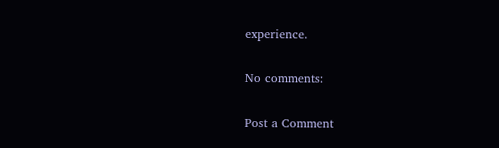experience.

No comments:

Post a Comment